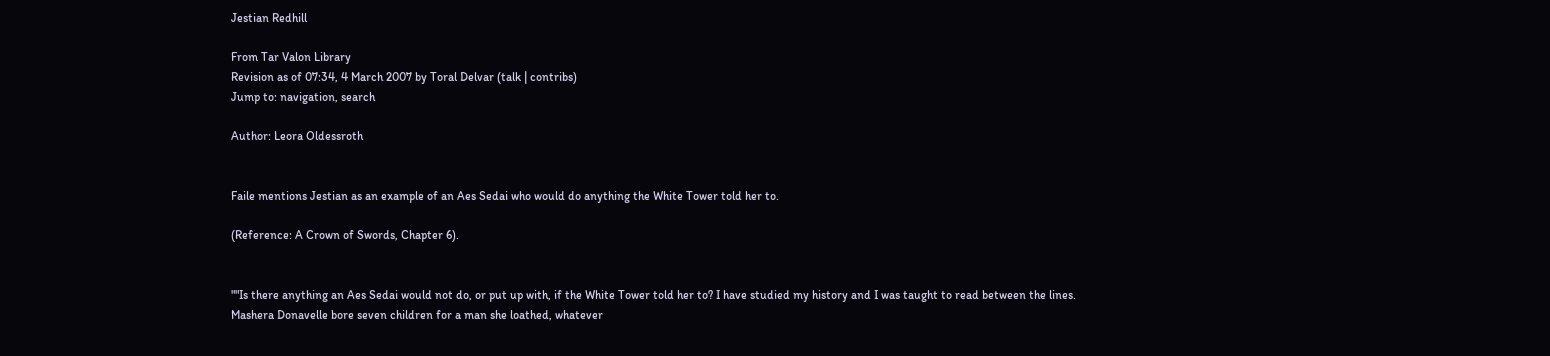Jestian Redhill

From Tar Valon Library
Revision as of 07:34, 4 March 2007 by Toral Delvar (talk | contribs)
Jump to: navigation, search

Author: Leora Oldessroth


Faile mentions Jestian as an example of an Aes Sedai who would do anything the White Tower told her to.

(Reference: A Crown of Swords, Chapter 6).


""Is there anything an Aes Sedai would not do, or put up with, if the White Tower told her to? I have studied my history and I was taught to read between the lines. Mashera Donavelle bore seven children for a man she loathed, whatever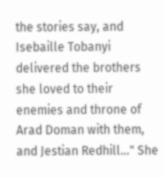the stories say, and Isebaille Tobanyi delivered the brothers she loved to their enemies and throne of Arad Doman with them, and Jestian Redhill..." She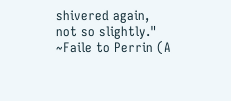shivered again, not so slightly." ~Faile to Perrin (A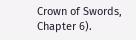Crown of Swords, Chapter 6).